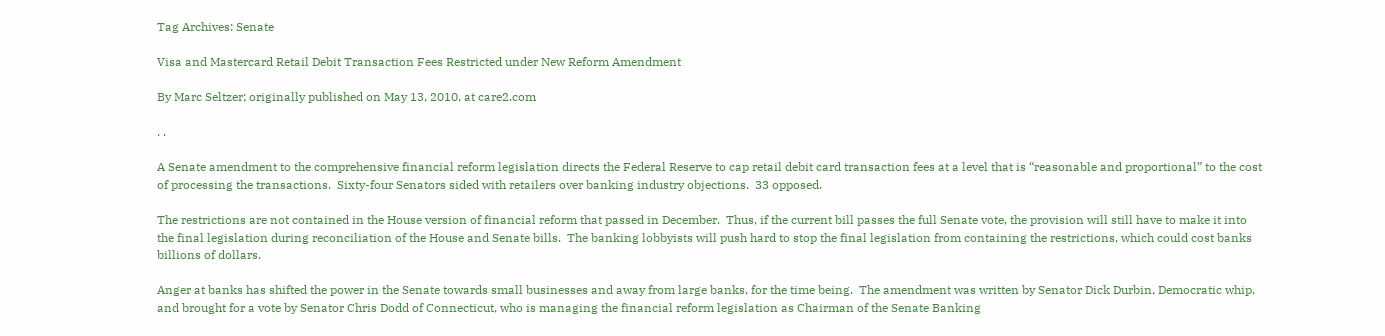Tag Archives: Senate

Visa and Mastercard Retail Debit Transaction Fees Restricted under New Reform Amendment

By Marc Seltzer; originally published on May 13, 2010, at care2.com

. .

A Senate amendment to the comprehensive financial reform legislation directs the Federal Reserve to cap retail debit card transaction fees at a level that is “reasonable and proportional” to the cost of processing the transactions.  Sixty-four Senators sided with retailers over banking industry objections.  33 opposed.

The restrictions are not contained in the House version of financial reform that passed in December.  Thus, if the current bill passes the full Senate vote, the provision will still have to make it into the final legislation during reconciliation of the House and Senate bills.  The banking lobbyists will push hard to stop the final legislation from containing the restrictions, which could cost banks billions of dollars.

Anger at banks has shifted the power in the Senate towards small businesses and away from large banks, for the time being.  The amendment was written by Senator Dick Durbin, Democratic whip, and brought for a vote by Senator Chris Dodd of Connecticut, who is managing the financial reform legislation as Chairman of the Senate Banking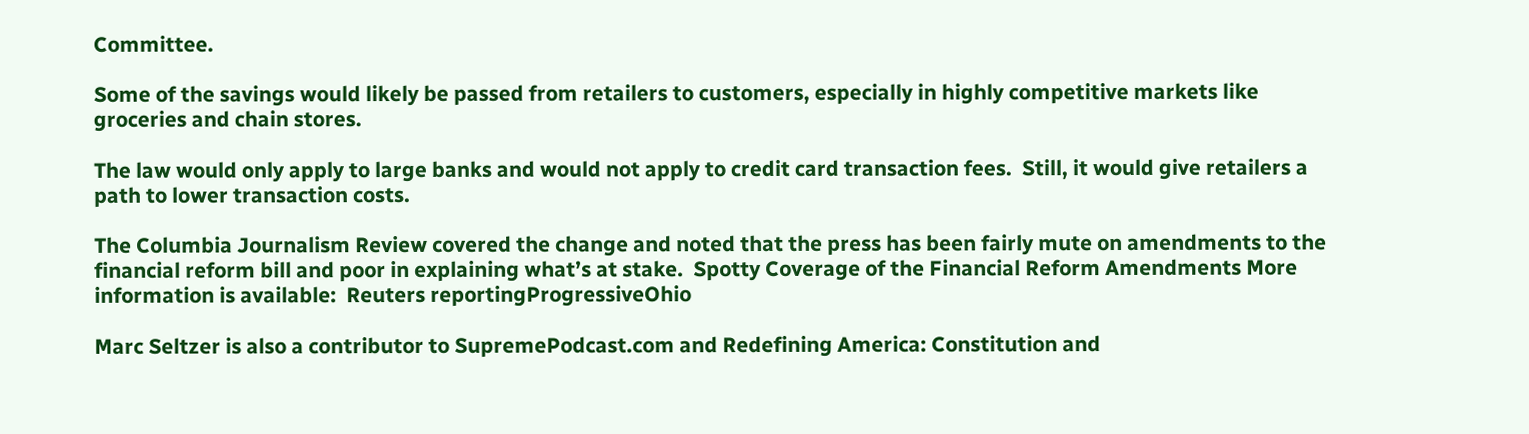Committee.

Some of the savings would likely be passed from retailers to customers, especially in highly competitive markets like groceries and chain stores.

The law would only apply to large banks and would not apply to credit card transaction fees.  Still, it would give retailers a path to lower transaction costs.

The Columbia Journalism Review covered the change and noted that the press has been fairly mute on amendments to the financial reform bill and poor in explaining what’s at stake.  Spotty Coverage of the Financial Reform Amendments More information is available:  Reuters reportingProgressiveOhio

Marc Seltzer is also a contributor to SupremePodcast.com and Redefining America: Constitution and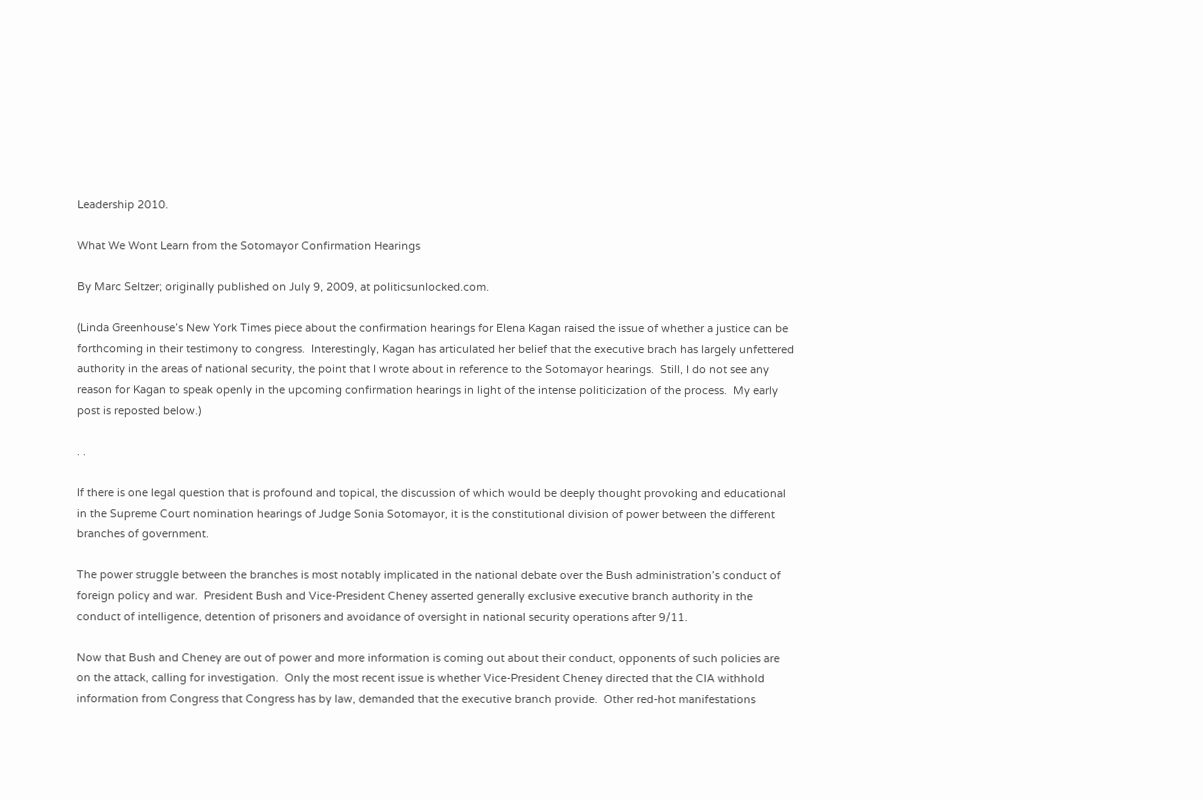Leadership 2010.

What We Wont Learn from the Sotomayor Confirmation Hearings

By Marc Seltzer; originally published on July 9, 2009, at politicsunlocked.com.

(Linda Greenhouse’s New York Times piece about the confirmation hearings for Elena Kagan raised the issue of whether a justice can be forthcoming in their testimony to congress.  Interestingly, Kagan has articulated her belief that the executive brach has largely unfettered authority in the areas of national security, the point that I wrote about in reference to the Sotomayor hearings.  Still, I do not see any reason for Kagan to speak openly in the upcoming confirmation hearings in light of the intense politicization of the process.  My early post is reposted below.)

. .

If there is one legal question that is profound and topical, the discussion of which would be deeply thought provoking and educational in the Supreme Court nomination hearings of Judge Sonia Sotomayor, it is the constitutional division of power between the different branches of government.

The power struggle between the branches is most notably implicated in the national debate over the Bush administration’s conduct of foreign policy and war.  President Bush and Vice-President Cheney asserted generally exclusive executive branch authority in the conduct of intelligence, detention of prisoners and avoidance of oversight in national security operations after 9/11.

Now that Bush and Cheney are out of power and more information is coming out about their conduct, opponents of such policies are on the attack, calling for investigation.  Only the most recent issue is whether Vice-President Cheney directed that the CIA withhold information from Congress that Congress has by law, demanded that the executive branch provide.  Other red-hot manifestations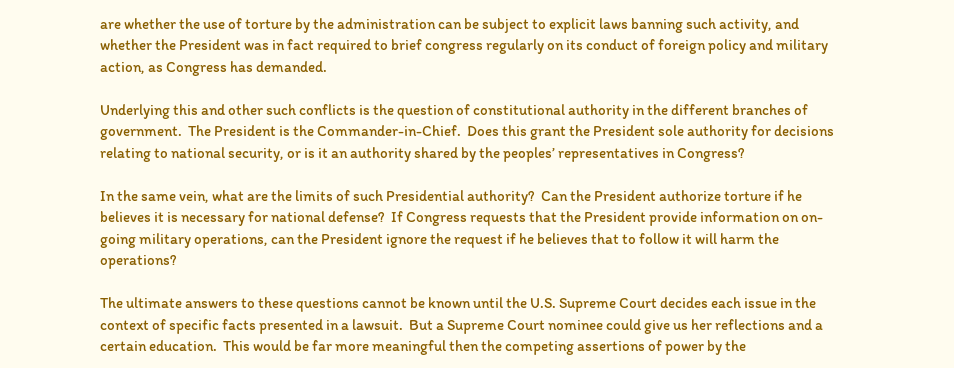are whether the use of torture by the administration can be subject to explicit laws banning such activity, and whether the President was in fact required to brief congress regularly on its conduct of foreign policy and military action, as Congress has demanded.

Underlying this and other such conflicts is the question of constitutional authority in the different branches of government.  The President is the Commander-in-Chief.  Does this grant the President sole authority for decisions relating to national security, or is it an authority shared by the peoples’ representatives in Congress?

In the same vein, what are the limits of such Presidential authority?  Can the President authorize torture if he believes it is necessary for national defense?  If Congress requests that the President provide information on on-going military operations, can the President ignore the request if he believes that to follow it will harm the operations?

The ultimate answers to these questions cannot be known until the U.S. Supreme Court decides each issue in the context of specific facts presented in a lawsuit.  But a Supreme Court nominee could give us her reflections and a certain education.  This would be far more meaningful then the competing assertions of power by the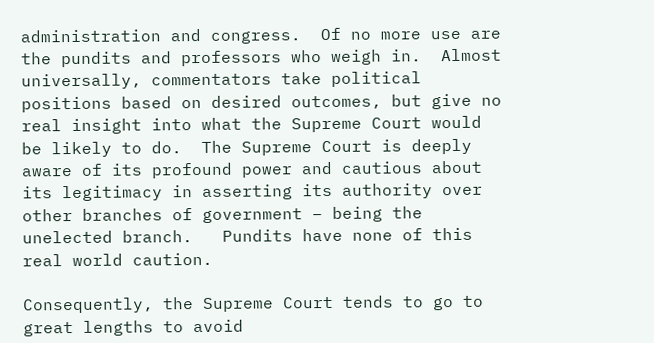administration and congress.  Of no more use are the pundits and professors who weigh in.  Almost universally, commentators take political positions based on desired outcomes, but give no real insight into what the Supreme Court would be likely to do.  The Supreme Court is deeply aware of its profound power and cautious about its legitimacy in asserting its authority over other branches of government – being the unelected branch.   Pundits have none of this real world caution.

Consequently, the Supreme Court tends to go to great lengths to avoid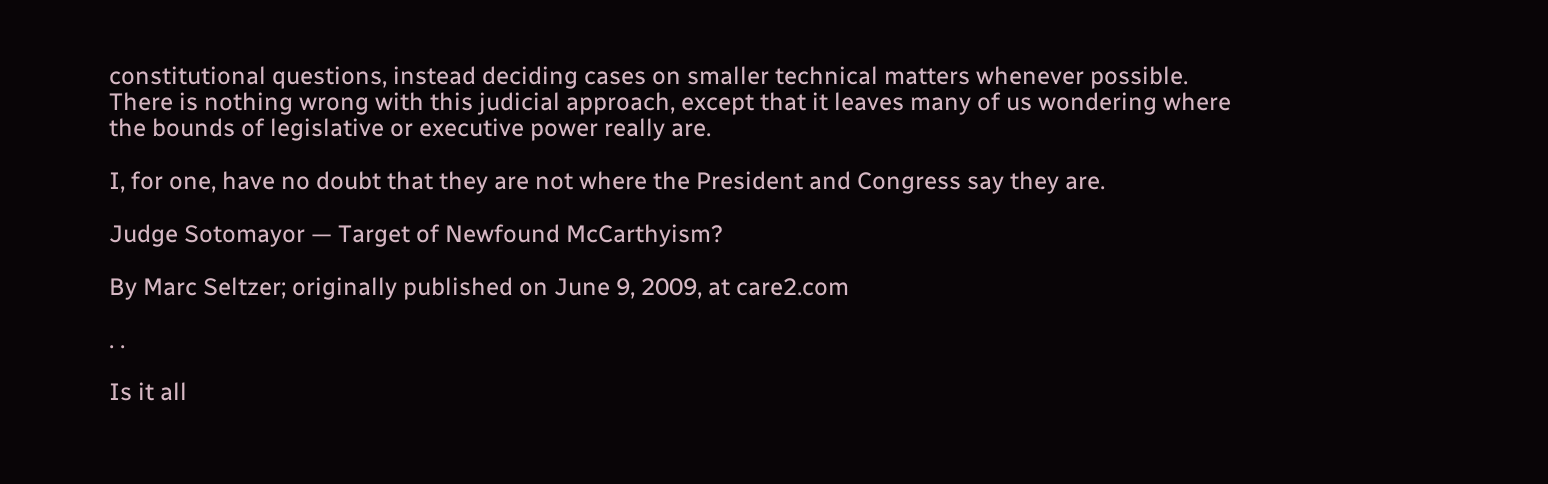constitutional questions, instead deciding cases on smaller technical matters whenever possible.   There is nothing wrong with this judicial approach, except that it leaves many of us wondering where the bounds of legislative or executive power really are.

I, for one, have no doubt that they are not where the President and Congress say they are.

Judge Sotomayor — Target of Newfound McCarthyism?

By Marc Seltzer; originally published on June 9, 2009, at care2.com

. .

Is it all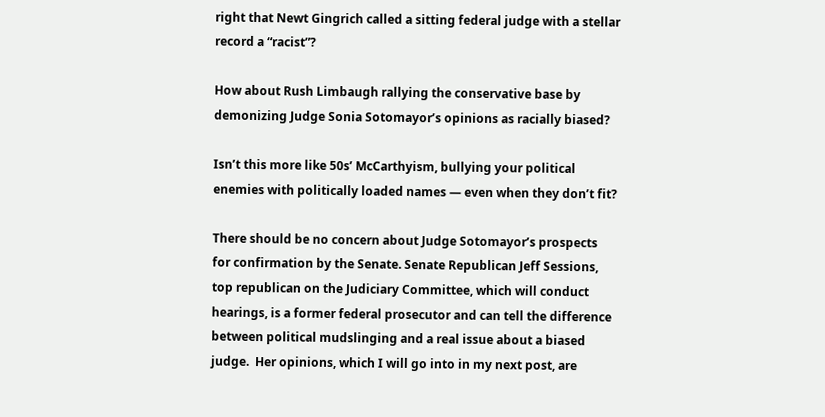right that Newt Gingrich called a sitting federal judge with a stellar record a “racist”?

How about Rush Limbaugh rallying the conservative base by demonizing Judge Sonia Sotomayor’s opinions as racially biased?

Isn’t this more like 50s’ McCarthyism, bullying your political enemies with politically loaded names — even when they don’t fit?

There should be no concern about Judge Sotomayor’s prospects for confirmation by the Senate. Senate Republican Jeff Sessions, top republican on the Judiciary Committee, which will conduct hearings, is a former federal prosecutor and can tell the difference between political mudslinging and a real issue about a biased judge.  Her opinions, which I will go into in my next post, are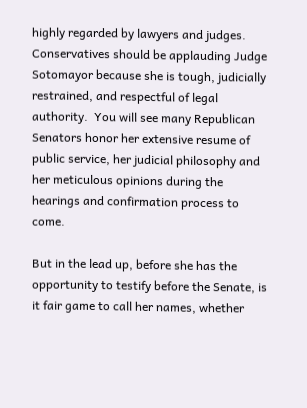highly regarded by lawyers and judges.  Conservatives should be applauding Judge Sotomayor because she is tough, judicially restrained, and respectful of legal authority.  You will see many Republican Senators honor her extensive resume of public service, her judicial philosophy and her meticulous opinions during the hearings and confirmation process to come.

But in the lead up, before she has the opportunity to testify before the Senate, is it fair game to call her names, whether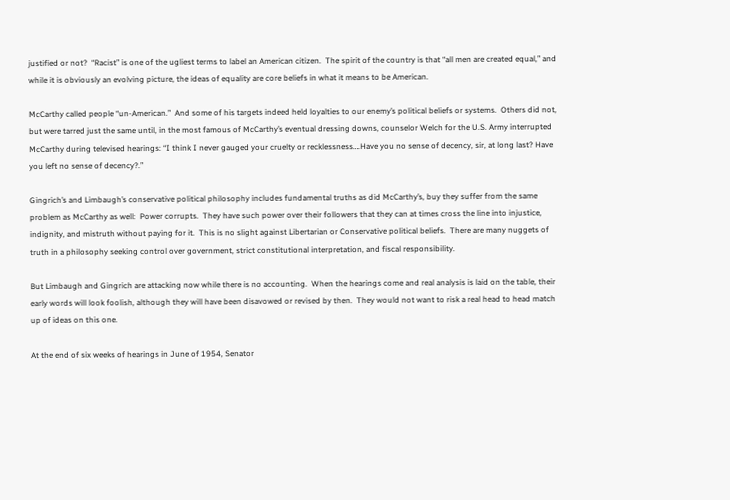justified or not?  “Racist” is one of the ugliest terms to label an American citizen.  The spirit of the country is that “all men are created equal,” and while it is obviously an evolving picture, the ideas of equality are core beliefs in what it means to be American.

McCarthy called people “un-American.”  And some of his targets indeed held loyalties to our enemy’s political beliefs or systems.  Others did not, but were tarred just the same until, in the most famous of McCarthy’s eventual dressing downs, counselor Welch for the U.S. Army interrupted McCarthy during televised hearings: “I think I never gauged your cruelty or recklessness….Have you no sense of decency, sir, at long last? Have you left no sense of decency?.”

Gingrich’s and Limbaugh’s conservative political philosophy includes fundamental truths as did McCarthy’s, buy they suffer from the same problem as McCarthy as well:  Power corrupts.  They have such power over their followers that they can at times cross the line into injustice, indignity, and mistruth without paying for it.  This is no slight against Libertarian or Conservative political beliefs.  There are many nuggets of truth in a philosophy seeking control over government, strict constitutional interpretation, and fiscal responsibility.

But Limbaugh and Gingrich are attacking now while there is no accounting.  When the hearings come and real analysis is laid on the table, their early words will look foolish, although they will have been disavowed or revised by then.  They would not want to risk a real head to head match up of ideas on this one.

At the end of six weeks of hearings in June of 1954, Senator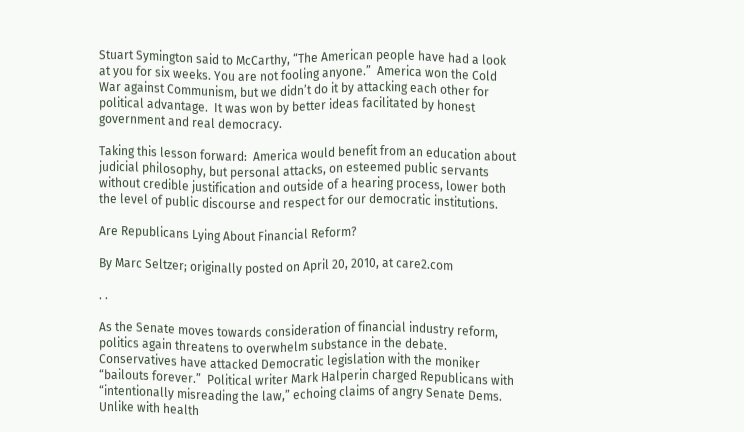Stuart Symington said to McCarthy, “The American people have had a look at you for six weeks. You are not fooling anyone.”  America won the Cold War against Communism, but we didn’t do it by attacking each other for political advantage.  It was won by better ideas facilitated by honest government and real democracy.

Taking this lesson forward:  America would benefit from an education about judicial philosophy, but personal attacks, on esteemed public servants without credible justification and outside of a hearing process, lower both the level of public discourse and respect for our democratic institutions.

Are Republicans Lying About Financial Reform?

By Marc Seltzer; originally posted on April 20, 2010, at care2.com

. .

As the Senate moves towards consideration of financial industry reform, politics again threatens to overwhelm substance in the debate.  Conservatives have attacked Democratic legislation with the moniker “bailouts forever.”  Political writer Mark Halperin charged Republicans with “intentionally misreading the law,” echoing claims of angry Senate Dems.  Unlike with health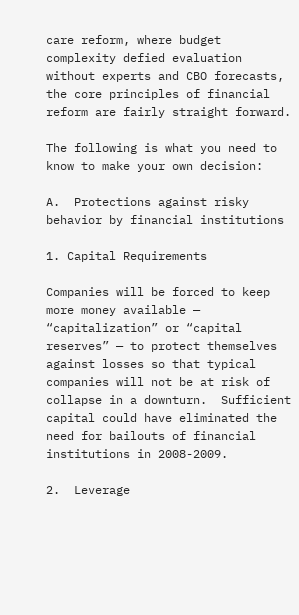care reform, where budget complexity defied evaluation without experts and CBO forecasts, the core principles of financial reform are fairly straight forward.

The following is what you need to know to make your own decision:

A.  Protections against risky behavior by financial institutions

1. Capital Requirements

Companies will be forced to keep more money available — “capitalization” or “capital reserves” — to protect themselves against losses so that typical companies will not be at risk of collapse in a downturn.  Sufficient capital could have eliminated the need for bailouts of financial institutions in 2008-2009.

2.  Leverage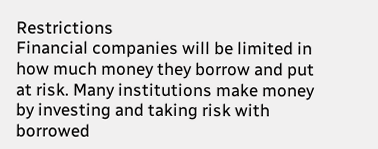Restrictions
Financial companies will be limited in how much money they borrow and put at risk. Many institutions make money by investing and taking risk with borrowed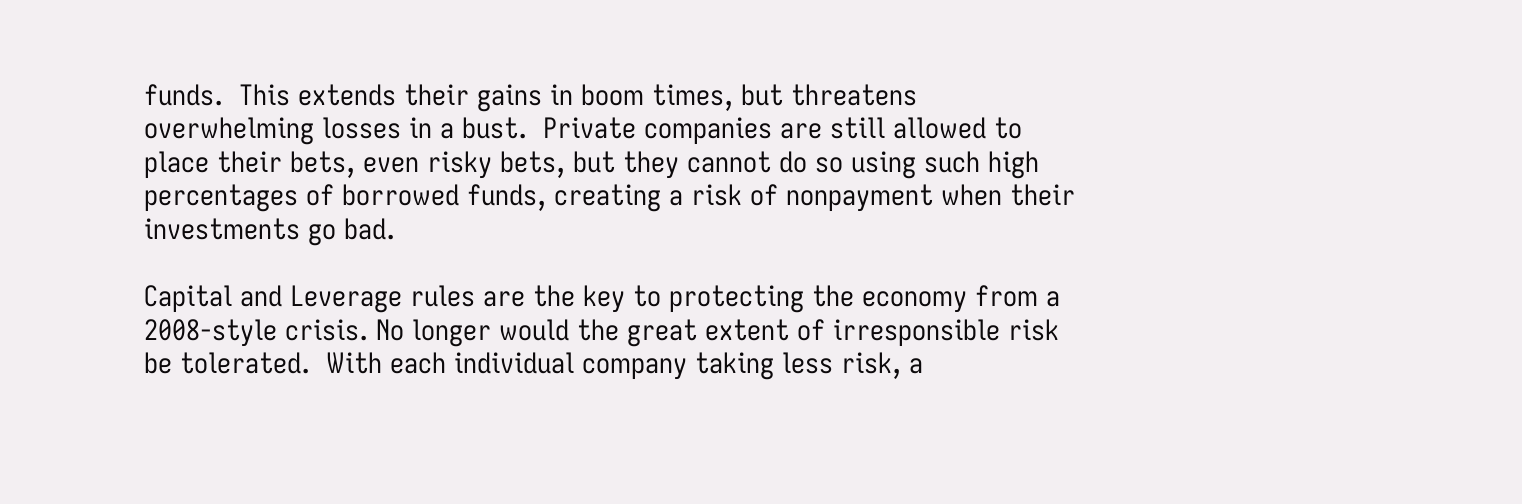funds.  This extends their gains in boom times, but threatens overwhelming losses in a bust.  Private companies are still allowed to place their bets, even risky bets, but they cannot do so using such high percentages of borrowed funds, creating a risk of nonpayment when their investments go bad.

Capital and Leverage rules are the key to protecting the economy from a 2008-style crisis. No longer would the great extent of irresponsible risk be tolerated.  With each individual company taking less risk, a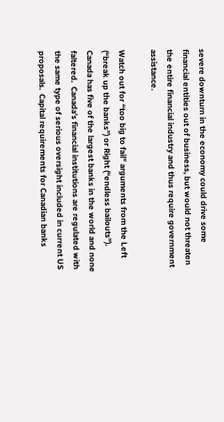severe downturn in the economy could drive some financial entities out of business, but would not threaten the entire financial industry and thus require government assistance.

Watch out for “too big to fail” arguments from the Left (“break up the banks”) or Right (“endless bailouts”). Canada has five of the largest banks in the world and none faltered.  Canada’s financial institutions are regulated with the same type of serious oversight included in current US proposals.  Capital requirements for Canadian banks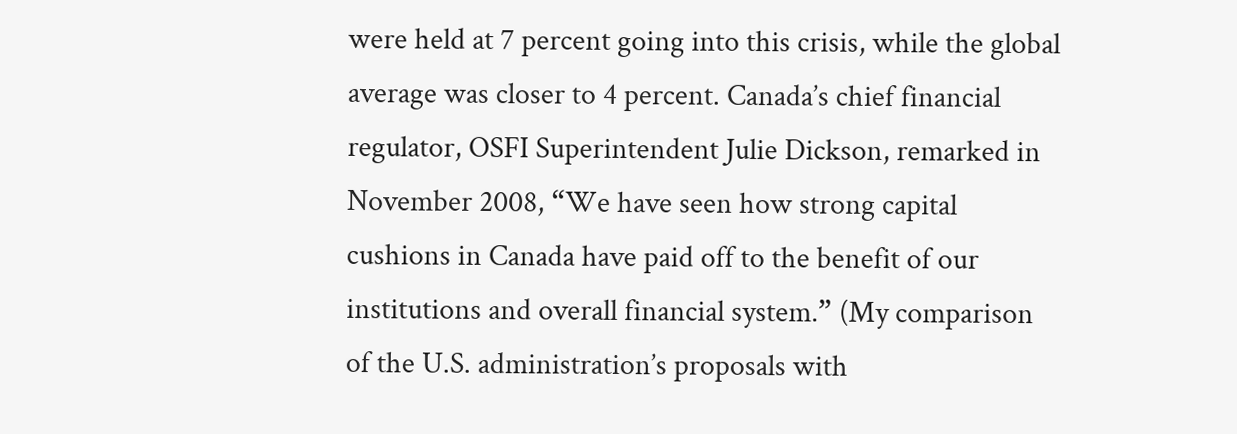were held at 7 percent going into this crisis, while the global average was closer to 4 percent. Canada’s chief financial regulator, OSFI Superintendent Julie Dickson, remarked in November 2008, “We have seen how strong capital cushions in Canada have paid off to the benefit of our institutions and overall financial system.” (My comparison of the U.S. administration’s proposals with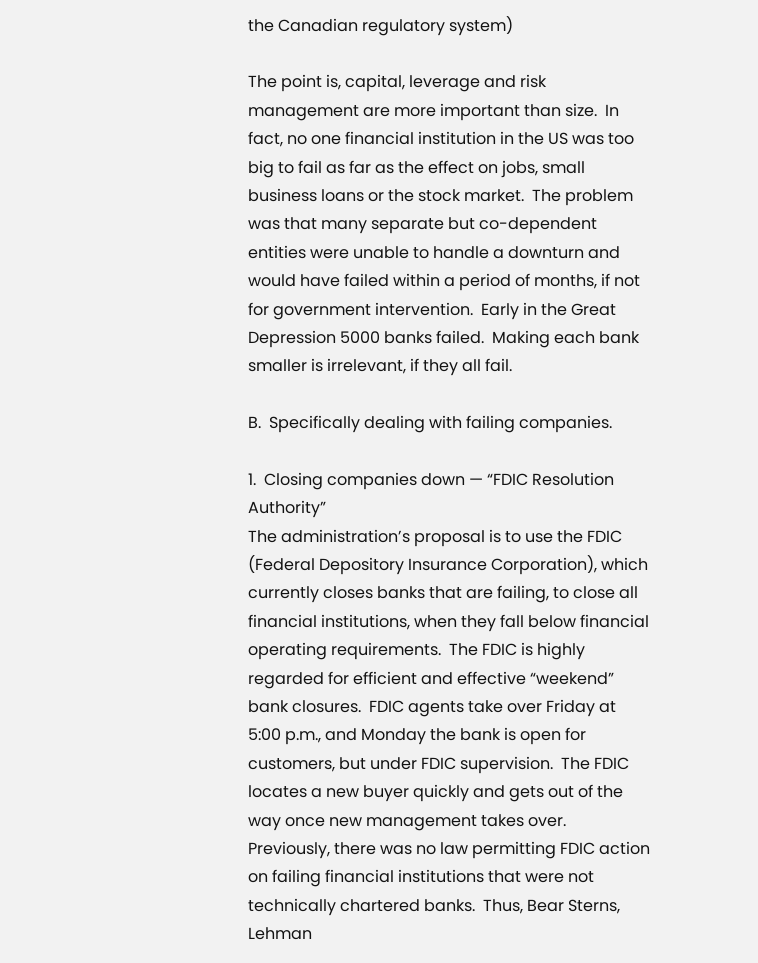the Canadian regulatory system)

The point is, capital, leverage and risk management are more important than size.  In fact, no one financial institution in the US was too big to fail as far as the effect on jobs, small business loans or the stock market.  The problem was that many separate but co-dependent entities were unable to handle a downturn and would have failed within a period of months, if not for government intervention.  Early in the Great Depression 5000 banks failed.  Making each bank smaller is irrelevant, if they all fail.

B.  Specifically dealing with failing companies.

1.  Closing companies down — “FDIC Resolution Authority”
The administration’s proposal is to use the FDIC (Federal Depository Insurance Corporation), which currently closes banks that are failing, to close all financial institutions, when they fall below financial operating requirements.  The FDIC is highly regarded for efficient and effective “weekend” bank closures.  FDIC agents take over Friday at 5:00 p.m., and Monday the bank is open for customers, but under FDIC supervision.  The FDIC locates a new buyer quickly and gets out of the way once new management takes over.  Previously, there was no law permitting FDIC action on failing financial institutions that were not technically chartered banks.  Thus, Bear Sterns, Lehman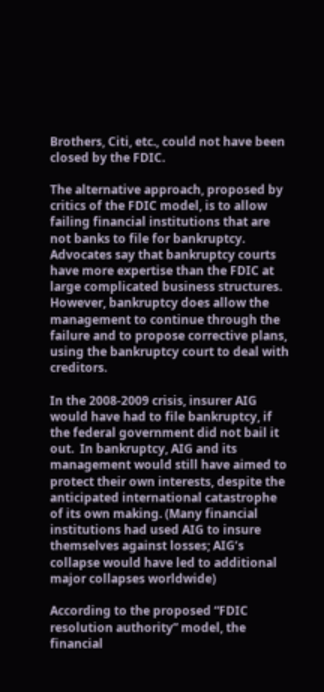Brothers, Citi, etc., could not have been closed by the FDIC.

The alternative approach, proposed by critics of the FDIC model, is to allow failing financial institutions that are not banks to file for bankruptcy.  Advocates say that bankruptcy courts have more expertise than the FDIC at large complicated business structures.  However, bankruptcy does allow the management to continue through the failure and to propose corrective plans, using the bankruptcy court to deal with creditors.

In the 2008-2009 crisis, insurer AIG would have had to file bankruptcy, if the federal government did not bail it out.  In bankruptcy, AIG and its management would still have aimed to protect their own interests, despite the anticipated international catastrophe of its own making. (Many financial institutions had used AIG to insure themselves against losses; AIG’s collapse would have led to additional major collapses worldwide)

According to the proposed “FDIC resolution authority” model, the financial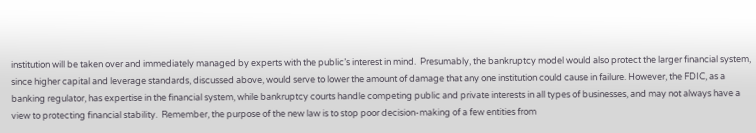institution will be taken over and immediately managed by experts with the public’s interest in mind.  Presumably, the bankruptcy model would also protect the larger financial system, since higher capital and leverage standards, discussed above, would serve to lower the amount of damage that any one institution could cause in failure. However, the FDIC, as a banking regulator, has expertise in the financial system, while bankruptcy courts handle competing public and private interests in all types of businesses, and may not always have a view to protecting financial stability.  Remember, the purpose of the new law is to stop poor decision-making of a few entities from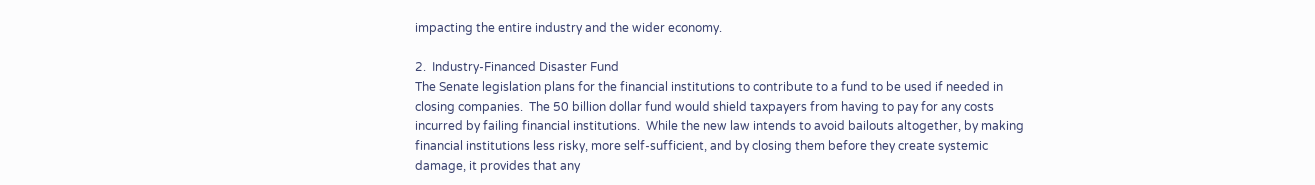impacting the entire industry and the wider economy.

2.  Industry-Financed Disaster Fund
The Senate legislation plans for the financial institutions to contribute to a fund to be used if needed in closing companies.  The 50 billion dollar fund would shield taxpayers from having to pay for any costs incurred by failing financial institutions.  While the new law intends to avoid bailouts altogether, by making financial institutions less risky, more self-sufficient, and by closing them before they create systemic damage, it provides that any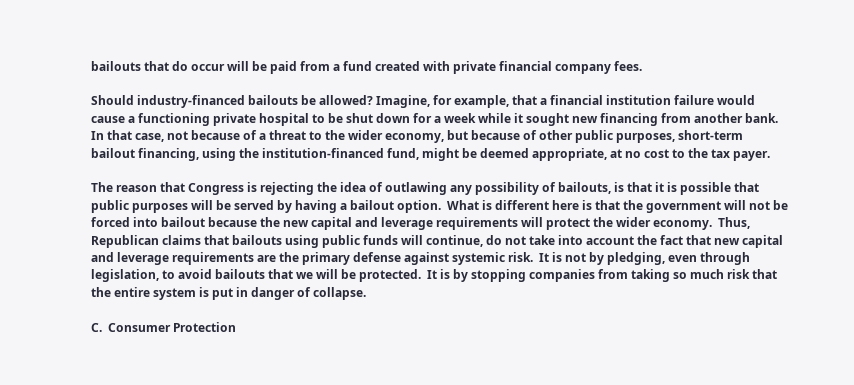bailouts that do occur will be paid from a fund created with private financial company fees.

Should industry-financed bailouts be allowed? Imagine, for example, that a financial institution failure would cause a functioning private hospital to be shut down for a week while it sought new financing from another bank.  In that case, not because of a threat to the wider economy, but because of other public purposes, short-term bailout financing, using the institution-financed fund, might be deemed appropriate, at no cost to the tax payer.

The reason that Congress is rejecting the idea of outlawing any possibility of bailouts, is that it is possible that public purposes will be served by having a bailout option.  What is different here is that the government will not be forced into bailout because the new capital and leverage requirements will protect the wider economy.  Thus, Republican claims that bailouts using public funds will continue, do not take into account the fact that new capital and leverage requirements are the primary defense against systemic risk.  It is not by pledging, even through legislation, to avoid bailouts that we will be protected.  It is by stopping companies from taking so much risk that the entire system is put in danger of collapse.

C.  Consumer Protection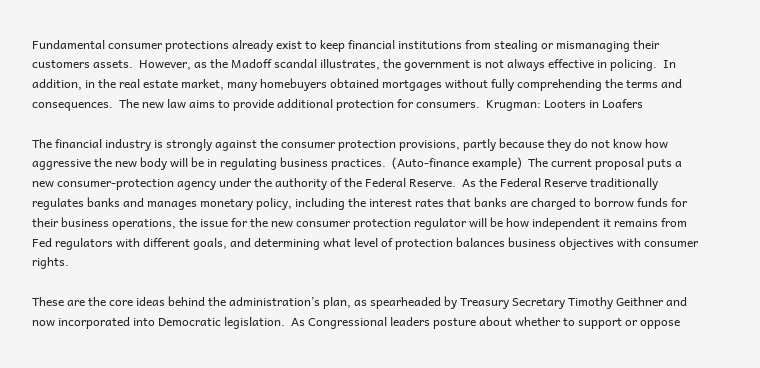Fundamental consumer protections already exist to keep financial institutions from stealing or mismanaging their customers assets.  However, as the Madoff scandal illustrates, the government is not always effective in policing.  In addition, in the real estate market, many homebuyers obtained mortgages without fully comprehending the terms and consequences.  The new law aims to provide additional protection for consumers.  Krugman: Looters in Loafers

The financial industry is strongly against the consumer protection provisions, partly because they do not know how aggressive the new body will be in regulating business practices.  (Auto-finance example)  The current proposal puts a new consumer-protection agency under the authority of the Federal Reserve.  As the Federal Reserve traditionally regulates banks and manages monetary policy, including the interest rates that banks are charged to borrow funds for their business operations, the issue for the new consumer protection regulator will be how independent it remains from Fed regulators with different goals, and determining what level of protection balances business objectives with consumer rights.

These are the core ideas behind the administration’s plan, as spearheaded by Treasury Secretary Timothy Geithner and now incorporated into Democratic legislation.  As Congressional leaders posture about whether to support or oppose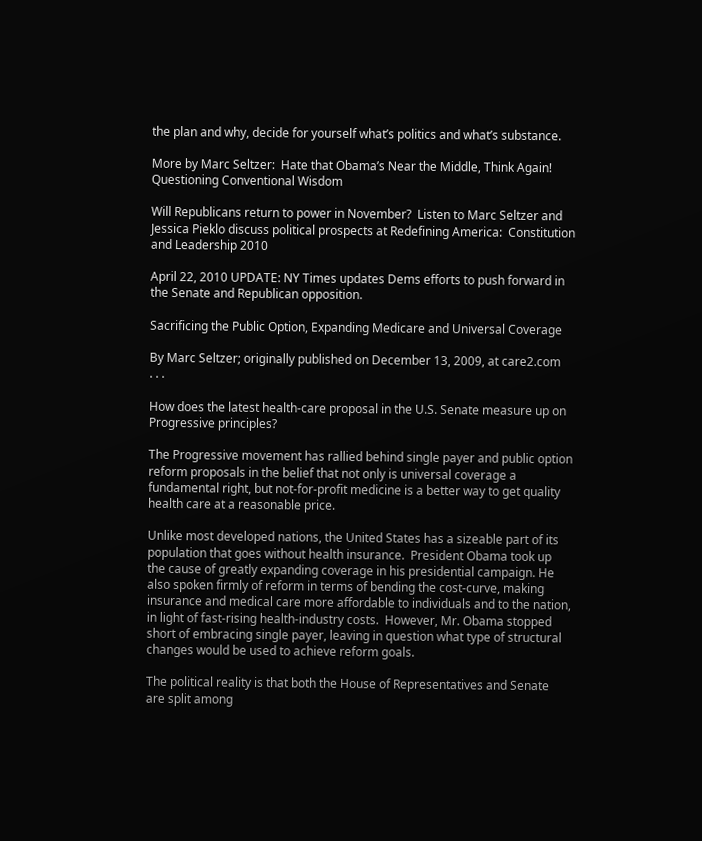the plan and why, decide for yourself what’s politics and what’s substance.

More by Marc Seltzer:  Hate that Obama’s Near the Middle, Think Again!
Questioning Conventional Wisdom

Will Republicans return to power in November?  Listen to Marc Seltzer and Jessica Pieklo discuss political prospects at Redefining America:  Constitution and Leadership 2010

April 22, 2010 UPDATE: NY Times updates Dems efforts to push forward in the Senate and Republican opposition.

Sacrificing the Public Option, Expanding Medicare and Universal Coverage

By Marc Seltzer; originally published on December 13, 2009, at care2.com
. . .

How does the latest health-care proposal in the U.S. Senate measure up on Progressive principles?

The Progressive movement has rallied behind single payer and public option reform proposals in the belief that not only is universal coverage a fundamental right, but not-for-profit medicine is a better way to get quality health care at a reasonable price.

Unlike most developed nations, the United States has a sizeable part of its population that goes without health insurance.  President Obama took up the cause of greatly expanding coverage in his presidential campaign. He also spoken firmly of reform in terms of bending the cost-curve, making insurance and medical care more affordable to individuals and to the nation, in light of fast-rising health-industry costs.  However, Mr. Obama stopped short of embracing single payer, leaving in question what type of structural changes would be used to achieve reform goals.

The political reality is that both the House of Representatives and Senate are split among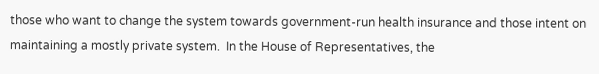those who want to change the system towards government-run health insurance and those intent on maintaining a mostly private system.  In the House of Representatives, the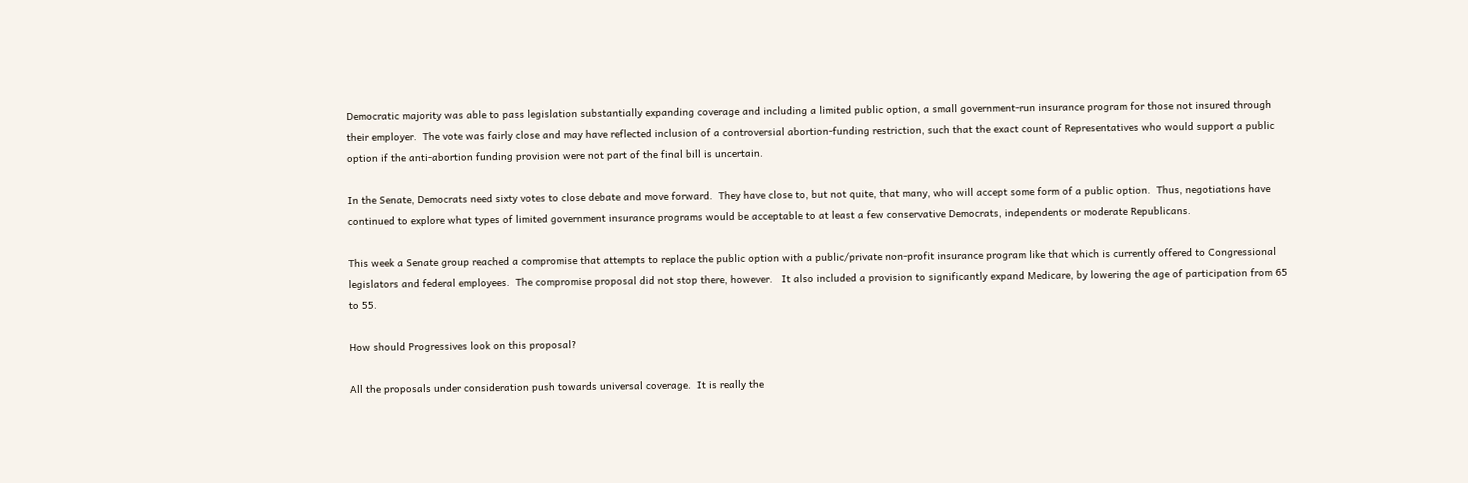Democratic majority was able to pass legislation substantially expanding coverage and including a limited public option, a small government-run insurance program for those not insured through their employer.  The vote was fairly close and may have reflected inclusion of a controversial abortion-funding restriction, such that the exact count of Representatives who would support a public option if the anti-abortion funding provision were not part of the final bill is uncertain.

In the Senate, Democrats need sixty votes to close debate and move forward.  They have close to, but not quite, that many, who will accept some form of a public option.  Thus, negotiations have continued to explore what types of limited government insurance programs would be acceptable to at least a few conservative Democrats, independents or moderate Republicans.

This week a Senate group reached a compromise that attempts to replace the public option with a public/private non-profit insurance program like that which is currently offered to Congressional legislators and federal employees.  The compromise proposal did not stop there, however.   It also included a provision to significantly expand Medicare, by lowering the age of participation from 65 to 55.

How should Progressives look on this proposal?

All the proposals under consideration push towards universal coverage.  It is really the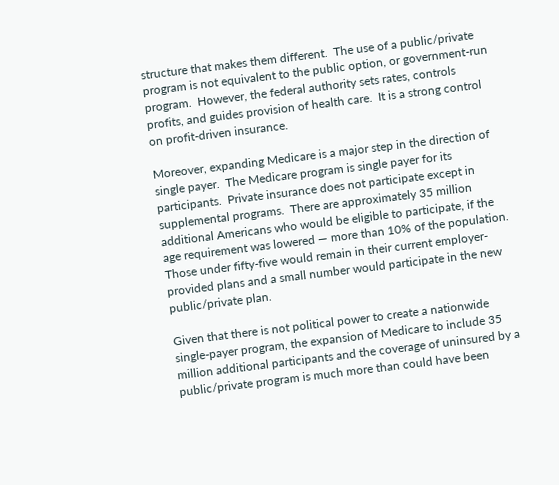structure that makes them different.  The use of a public/private program is not equivalent to the public option, or government-run program.  However, the federal authority sets rates, controls profits, and guides provision of health care.  It is a strong control on profit-driven insurance.

Moreover, expanding Medicare is a major step in the direction of single payer.  The Medicare program is single payer for its participants.  Private insurance does not participate except in supplemental programs.  There are approximately 35 million additional Americans who would be eligible to participate, if the age requirement was lowered — more than 10% of the population.  Those under fifty-five would remain in their current employer-provided plans and a small number would participate in the new public/private plan.

Given that there is not political power to create a nationwide single-payer program, the expansion of Medicare to include 35 million additional participants and the coverage of uninsured by a public/private program is much more than could have been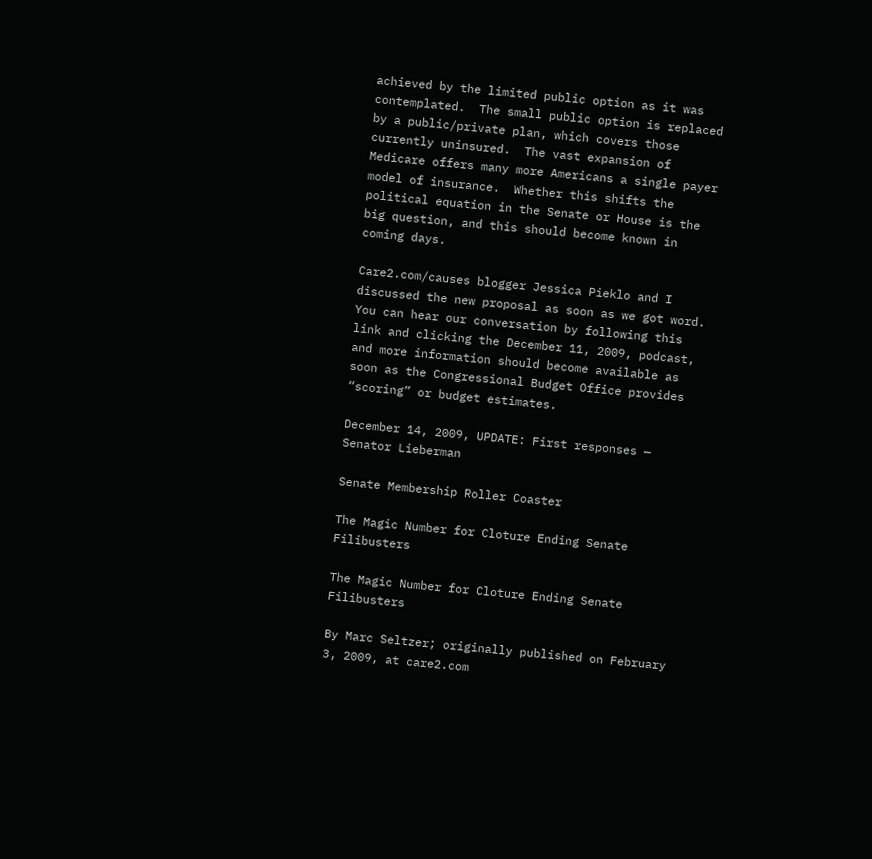achieved by the limited public option as it was contemplated.  The small public option is replaced by a public/private plan, which covers those currently uninsured.  The vast expansion of Medicare offers many more Americans a single payer model of insurance.  Whether this shifts the political equation in the Senate or House is the big question, and this should become known in coming days.

Care2.com/causes blogger Jessica Pieklo and I discussed the new proposal as soon as we got word.  You can hear our conversation by following this link and clicking the December 11, 2009, podcast, and more information should become available as soon as the Congressional Budget Office provides “scoring” or budget estimates.

December 14, 2009, UPDATE: First responses — Senator Lieberman

Senate Membership Roller Coaster

The Magic Number for Cloture Ending Senate Filibusters

The Magic Number for Cloture Ending Senate Filibusters

By Marc Seltzer; originally published on February 3, 2009, at care2.com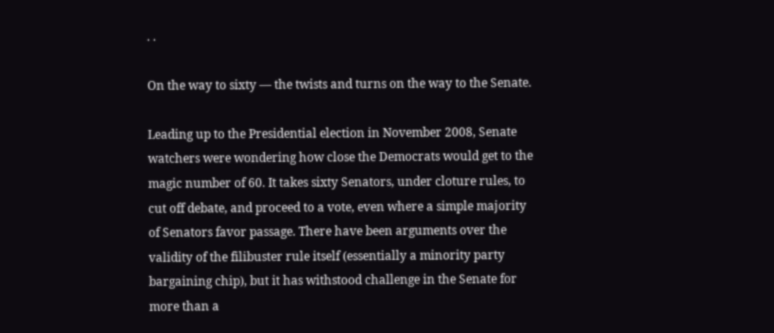. .

On the way to sixty — the twists and turns on the way to the Senate.

Leading up to the Presidential election in November 2008, Senate watchers were wondering how close the Democrats would get to the magic number of 60. It takes sixty Senators, under cloture rules, to cut off debate, and proceed to a vote, even where a simple majority of Senators favor passage. There have been arguments over the validity of the filibuster rule itself (essentially a minority party bargaining chip), but it has withstood challenge in the Senate for more than a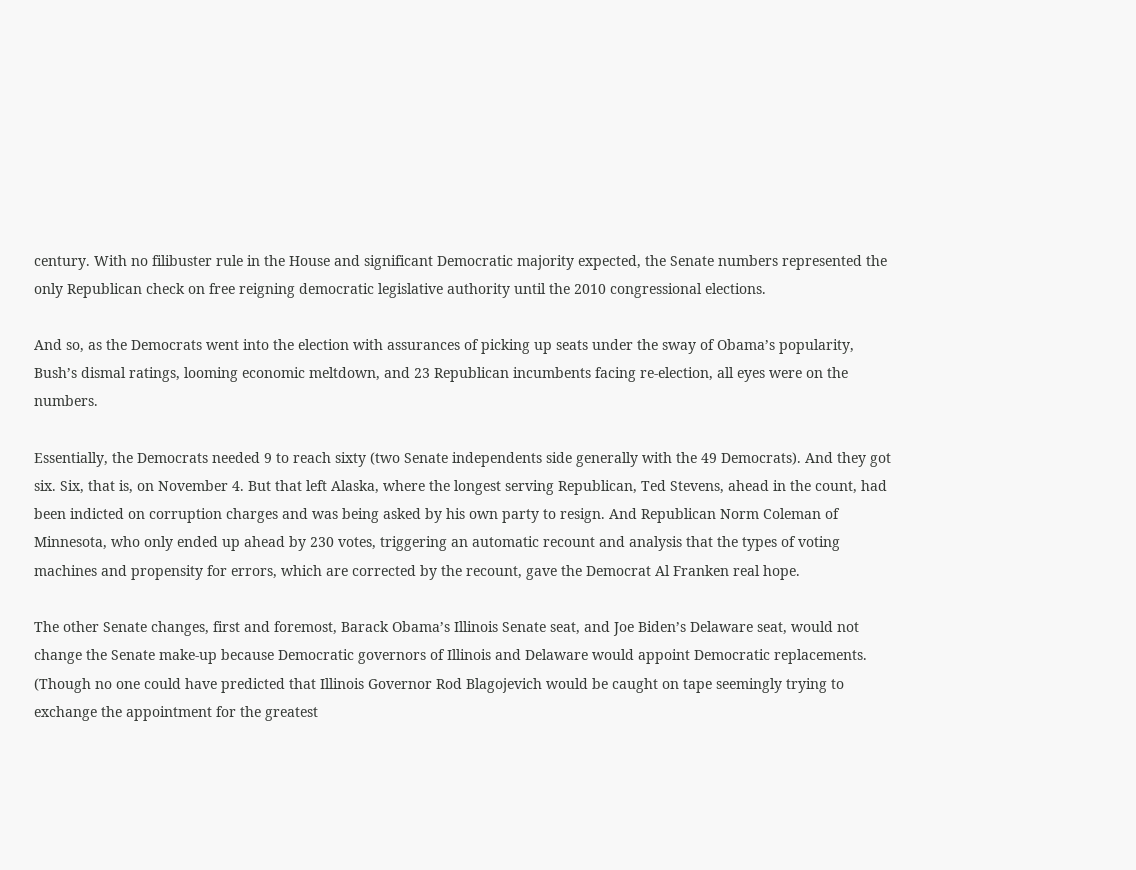century. With no filibuster rule in the House and significant Democratic majority expected, the Senate numbers represented the only Republican check on free reigning democratic legislative authority until the 2010 congressional elections.

And so, as the Democrats went into the election with assurances of picking up seats under the sway of Obama’s popularity, Bush’s dismal ratings, looming economic meltdown, and 23 Republican incumbents facing re-election, all eyes were on the numbers.

Essentially, the Democrats needed 9 to reach sixty (two Senate independents side generally with the 49 Democrats). And they got six. Six, that is, on November 4. But that left Alaska, where the longest serving Republican, Ted Stevens, ahead in the count, had been indicted on corruption charges and was being asked by his own party to resign. And Republican Norm Coleman of Minnesota, who only ended up ahead by 230 votes, triggering an automatic recount and analysis that the types of voting machines and propensity for errors, which are corrected by the recount, gave the Democrat Al Franken real hope.

The other Senate changes, first and foremost, Barack Obama’s Illinois Senate seat, and Joe Biden’s Delaware seat, would not change the Senate make-up because Democratic governors of Illinois and Delaware would appoint Democratic replacements. (Though no one could have predicted that Illinois Governor Rod Blagojevich would be caught on tape seemingly trying to exchange the appointment for the greatest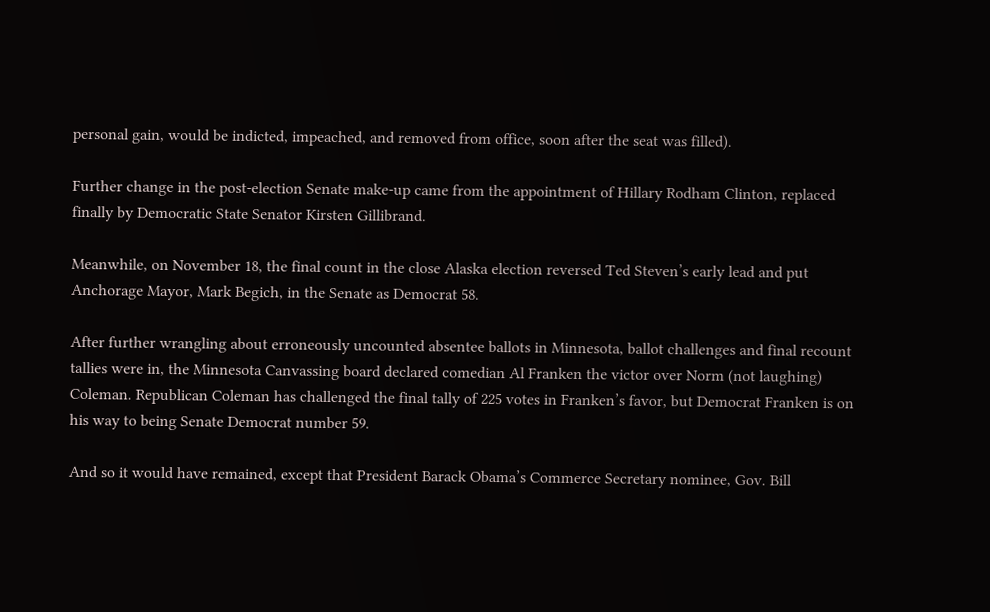personal gain, would be indicted, impeached, and removed from office, soon after the seat was filled).

Further change in the post-election Senate make-up came from the appointment of Hillary Rodham Clinton, replaced finally by Democratic State Senator Kirsten Gillibrand.

Meanwhile, on November 18, the final count in the close Alaska election reversed Ted Steven’s early lead and put Anchorage Mayor, Mark Begich, in the Senate as Democrat 58.

After further wrangling about erroneously uncounted absentee ballots in Minnesota, ballot challenges and final recount tallies were in, the Minnesota Canvassing board declared comedian Al Franken the victor over Norm (not laughing) Coleman. Republican Coleman has challenged the final tally of 225 votes in Franken’s favor, but Democrat Franken is on his way to being Senate Democrat number 59.

And so it would have remained, except that President Barack Obama’s Commerce Secretary nominee, Gov. Bill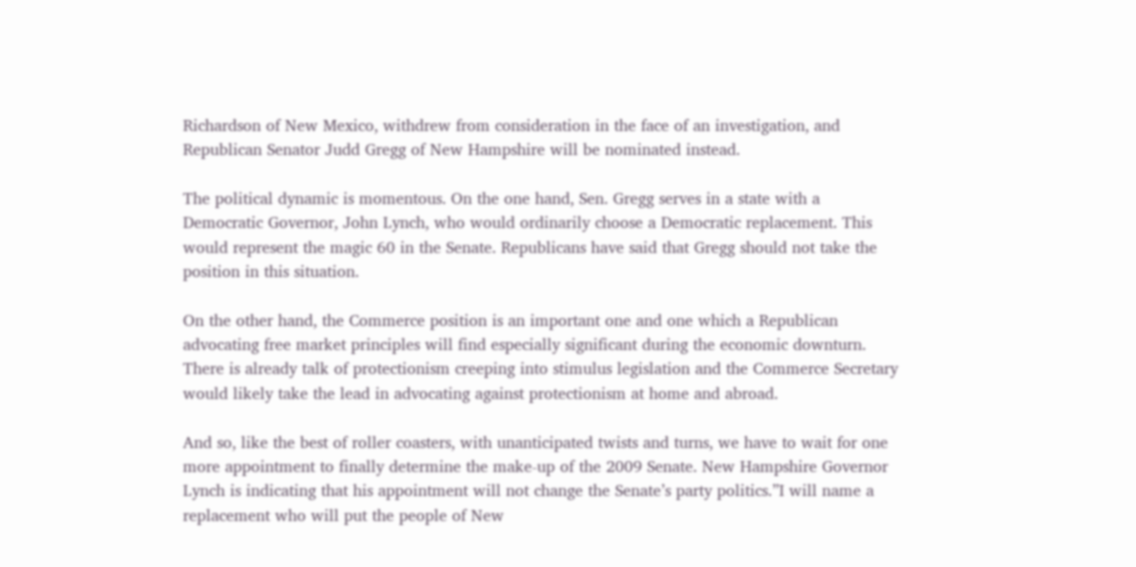Richardson of New Mexico, withdrew from consideration in the face of an investigation, and Republican Senator Judd Gregg of New Hampshire will be nominated instead.

The political dynamic is momentous. On the one hand, Sen. Gregg serves in a state with a Democratic Governor, John Lynch, who would ordinarily choose a Democratic replacement. This would represent the magic 60 in the Senate. Republicans have said that Gregg should not take the position in this situation.

On the other hand, the Commerce position is an important one and one which a Republican advocating free market principles will find especially significant during the economic downturn. There is already talk of protectionism creeping into stimulus legislation and the Commerce Secretary would likely take the lead in advocating against protectionism at home and abroad.

And so, like the best of roller coasters, with unanticipated twists and turns, we have to wait for one more appointment to finally determine the make-up of the 2009 Senate. New Hampshire Governor Lynch is indicating that his appointment will not change the Senate’s party politics.”I will name a replacement who will put the people of New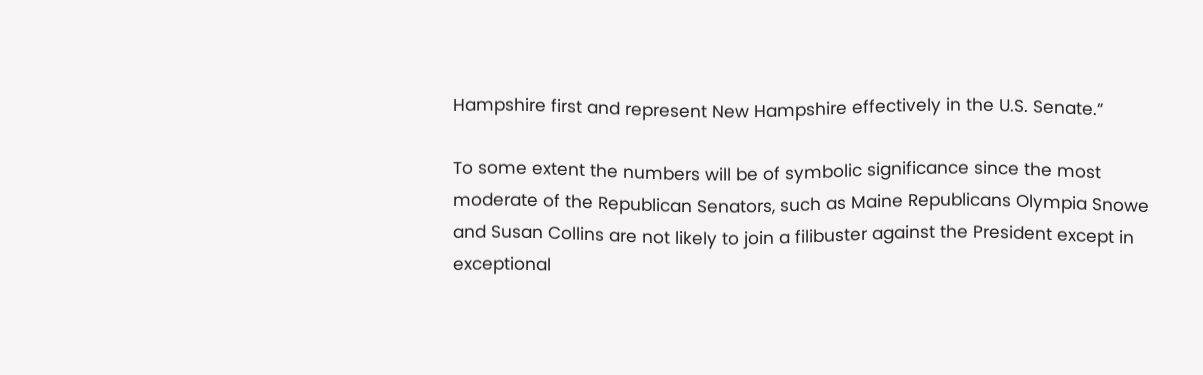Hampshire first and represent New Hampshire effectively in the U.S. Senate.”

To some extent the numbers will be of symbolic significance since the most moderate of the Republican Senators, such as Maine Republicans Olympia Snowe and Susan Collins are not likely to join a filibuster against the President except in exceptional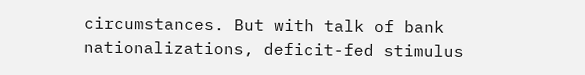circumstances. But with talk of bank nationalizations, deficit-fed stimulus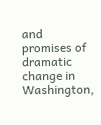and promises of dramatic change in Washington,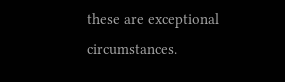these are exceptional circumstances.